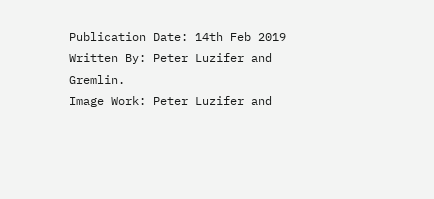Publication Date: 14th Feb 2019
Written By: Peter Luzifer and Gremlin.
Image Work: Peter Luzifer and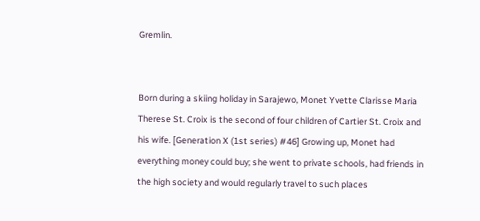Gremlin.


Born during a skiing holiday in Sarajewo, Monet Yvette Clarisse Maria Therese St. Croix is the second of four children of Cartier St. Croix and his wife. [Generation X (1st series) #46] Growing up, Monet had everything money could buy; she went to private schools, had friends in the high society and would regularly travel to such places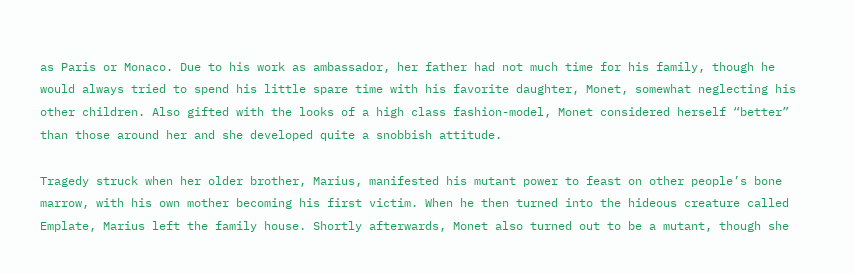as Paris or Monaco. Due to his work as ambassador, her father had not much time for his family, though he would always tried to spend his little spare time with his favorite daughter, Monet, somewhat neglecting his other children. Also gifted with the looks of a high class fashion-model, Monet considered herself “better” than those around her and she developed quite a snobbish attitude.

Tragedy struck when her older brother, Marius, manifested his mutant power to feast on other people’s bone marrow, with his own mother becoming his first victim. When he then turned into the hideous creature called Emplate, Marius left the family house. Shortly afterwards, Monet also turned out to be a mutant, though she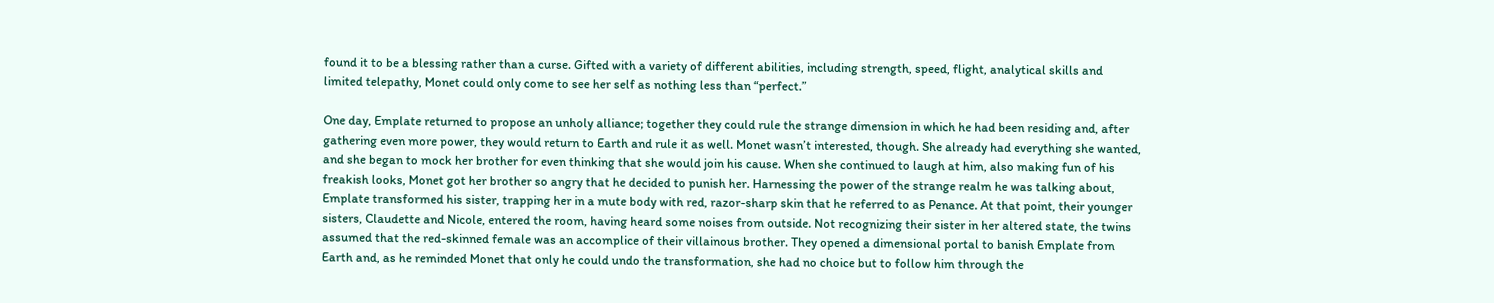found it to be a blessing rather than a curse. Gifted with a variety of different abilities, including strength, speed, flight, analytical skills and limited telepathy, Monet could only come to see her self as nothing less than “perfect.”

One day, Emplate returned to propose an unholy alliance; together they could rule the strange dimension in which he had been residing and, after gathering even more power, they would return to Earth and rule it as well. Monet wasn’t interested, though. She already had everything she wanted, and she began to mock her brother for even thinking that she would join his cause. When she continued to laugh at him, also making fun of his freakish looks, Monet got her brother so angry that he decided to punish her. Harnessing the power of the strange realm he was talking about, Emplate transformed his sister, trapping her in a mute body with red, razor-sharp skin that he referred to as Penance. At that point, their younger sisters, Claudette and Nicole, entered the room, having heard some noises from outside. Not recognizing their sister in her altered state, the twins assumed that the red-skinned female was an accomplice of their villainous brother. They opened a dimensional portal to banish Emplate from Earth and, as he reminded Monet that only he could undo the transformation, she had no choice but to follow him through the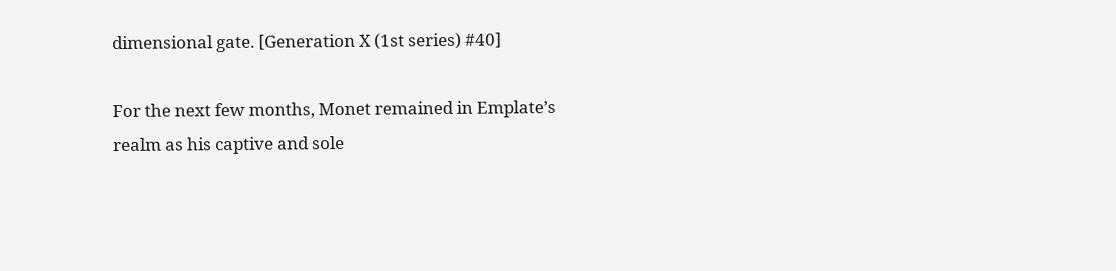dimensional gate. [Generation X (1st series) #40]

For the next few months, Monet remained in Emplate’s realm as his captive and sole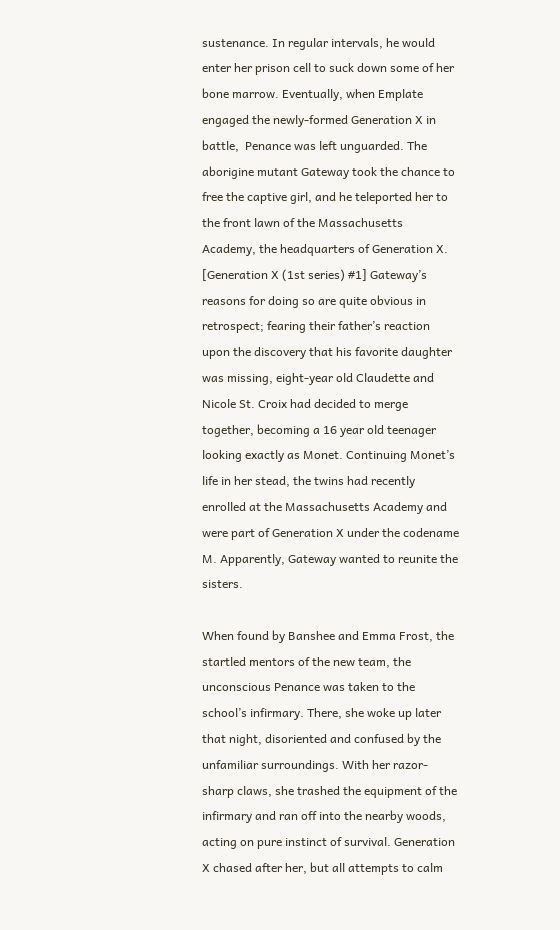sustenance. In regular intervals, he would enter her prison cell to suck down some of her bone marrow. Eventually, when Emplate engaged the newly-formed Generation X in battle,  Penance was left unguarded. The aborigine mutant Gateway took the chance to free the captive girl, and he teleported her to the front lawn of the Massachusetts Academy, the headquarters of Generation X. [Generation X (1st series) #1] Gateway’s reasons for doing so are quite obvious in retrospect; fearing their father’s reaction upon the discovery that his favorite daughter was missing, eight-year old Claudette and Nicole St. Croix had decided to merge together, becoming a 16 year old teenager looking exactly as Monet. Continuing Monet’s life in her stead, the twins had recently enrolled at the Massachusetts Academy and were part of Generation X under the codename M. Apparently, Gateway wanted to reunite the sisters.

When found by Banshee and Emma Frost, the startled mentors of the new team, the unconscious Penance was taken to the school’s infirmary. There, she woke up later that night, disoriented and confused by the unfamiliar surroundings. With her razor-sharp claws, she trashed the equipment of the infirmary and ran off into the nearby woods, acting on pure instinct of survival. Generation X chased after her, but all attempts to calm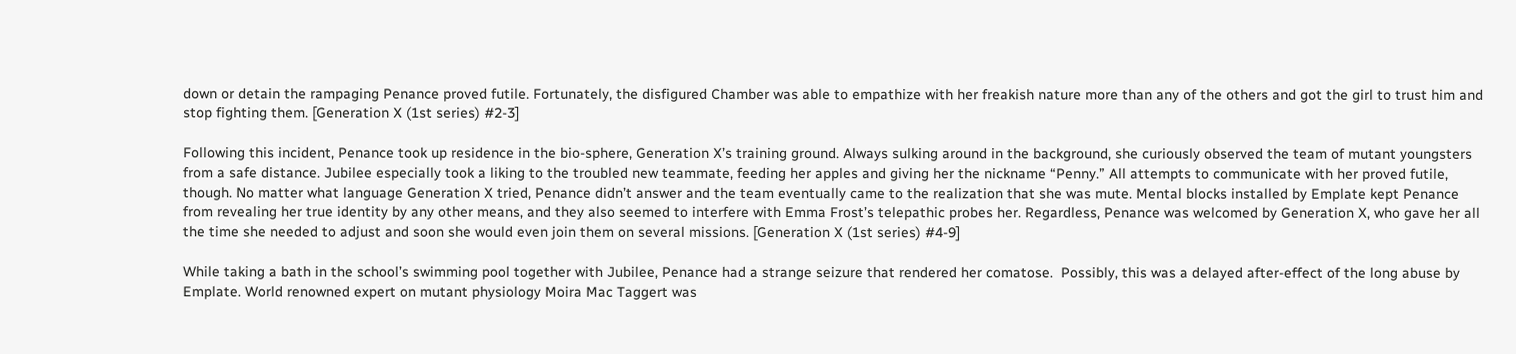down or detain the rampaging Penance proved futile. Fortunately, the disfigured Chamber was able to empathize with her freakish nature more than any of the others and got the girl to trust him and stop fighting them. [Generation X (1st series) #2-3]

Following this incident, Penance took up residence in the bio-sphere, Generation X’s training ground. Always sulking around in the background, she curiously observed the team of mutant youngsters from a safe distance. Jubilee especially took a liking to the troubled new teammate, feeding her apples and giving her the nickname “Penny.” All attempts to communicate with her proved futile, though. No matter what language Generation X tried, Penance didn’t answer and the team eventually came to the realization that she was mute. Mental blocks installed by Emplate kept Penance from revealing her true identity by any other means, and they also seemed to interfere with Emma Frost’s telepathic probes her. Regardless, Penance was welcomed by Generation X, who gave her all the time she needed to adjust and soon she would even join them on several missions. [Generation X (1st series) #4-9]

While taking a bath in the school’s swimming pool together with Jubilee, Penance had a strange seizure that rendered her comatose.  Possibly, this was a delayed after-effect of the long abuse by Emplate. World renowned expert on mutant physiology Moira Mac Taggert was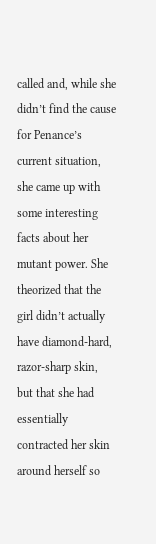called and, while she didn’t find the cause for Penance’s current situation, she came up with some interesting facts about her mutant power. She theorized that the girl didn’t actually have diamond-hard, razor-sharp skin, but that she had essentially contracted her skin around herself so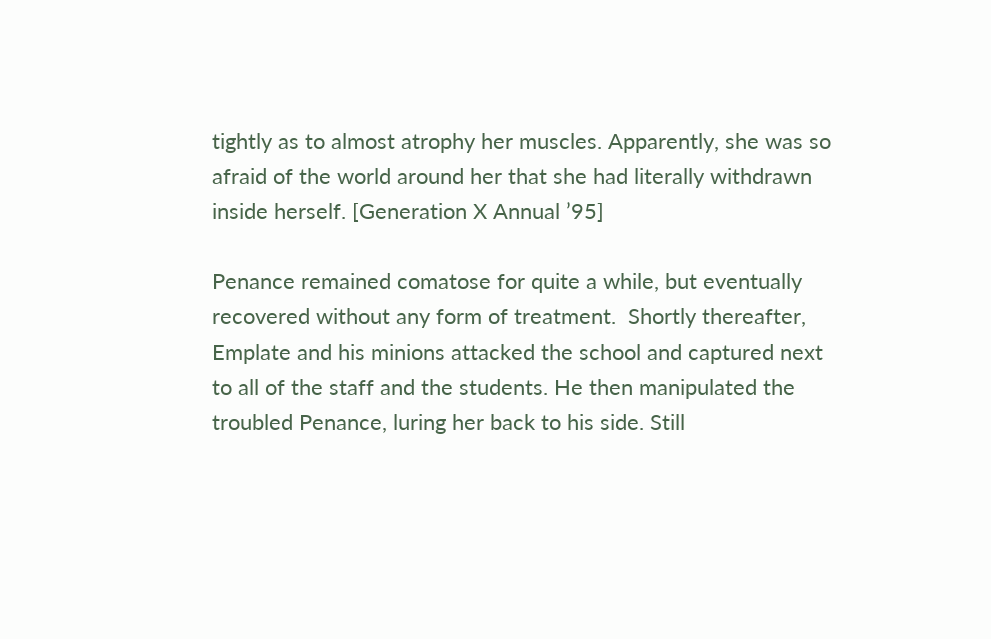tightly as to almost atrophy her muscles. Apparently, she was so afraid of the world around her that she had literally withdrawn inside herself. [Generation X Annual ’95]

Penance remained comatose for quite a while, but eventually recovered without any form of treatment.  Shortly thereafter, Emplate and his minions attacked the school and captured next to all of the staff and the students. He then manipulated the troubled Penance, luring her back to his side. Still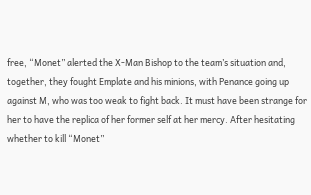free, “Monet” alerted the X-Man Bishop to the team’s situation and, together, they fought Emplate and his minions, with Penance going up against M, who was too weak to fight back. It must have been strange for her to have the replica of her former self at her mercy. After hesitating whether to kill “Monet”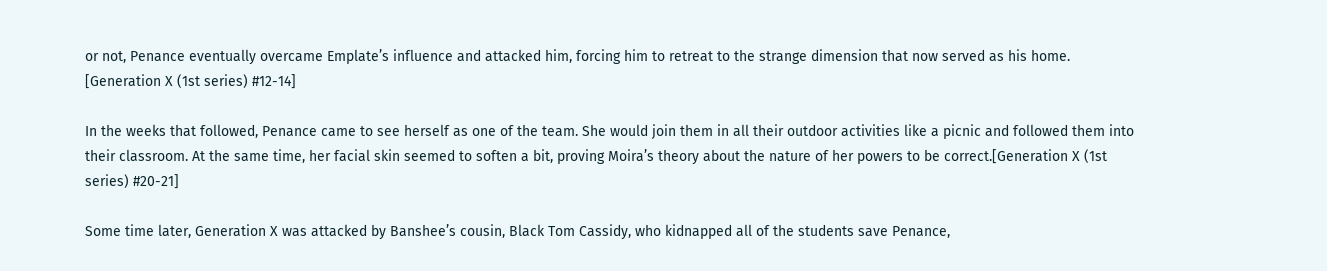or not, Penance eventually overcame Emplate’s influence and attacked him, forcing him to retreat to the strange dimension that now served as his home. [Generation X (1st series) #12-14]

In the weeks that followed, Penance came to see herself as one of the team. She would join them in all their outdoor activities like a picnic and followed them into their classroom. At the same time, her facial skin seemed to soften a bit, proving Moira’s theory about the nature of her powers to be correct.[Generation X (1st series) #20-21]

Some time later, Generation X was attacked by Banshee’s cousin, Black Tom Cassidy, who kidnapped all of the students save Penance,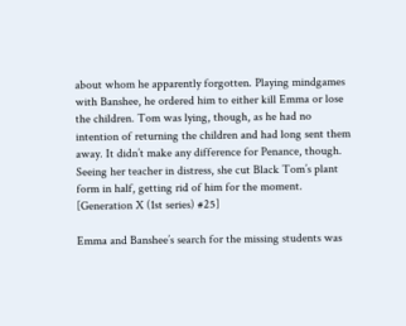about whom he apparently forgotten. Playing mindgames with Banshee, he ordered him to either kill Emma or lose the children. Tom was lying, though, as he had no intention of returning the children and had long sent them away. It didn’t make any difference for Penance, though. Seeing her teacher in distress, she cut Black Tom’s plant form in half, getting rid of him for the moment. [Generation X (1st series) #25]

Emma and Banshee’s search for the missing students was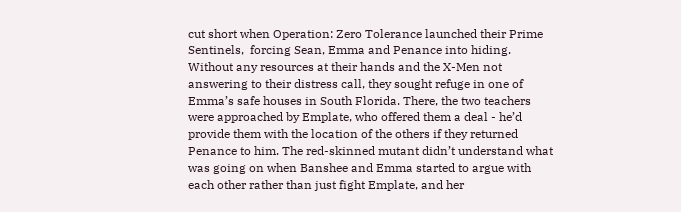cut short when Operation: Zero Tolerance launched their Prime Sentinels,  forcing Sean, Emma and Penance into hiding. Without any resources at their hands and the X-Men not answering to their distress call, they sought refuge in one of Emma’s safe houses in South Florida. There, the two teachers were approached by Emplate, who offered them a deal - he’d provide them with the location of the others if they returned Penance to him. The red-skinned mutant didn’t understand what was going on when Banshee and Emma started to argue with each other rather than just fight Emplate, and her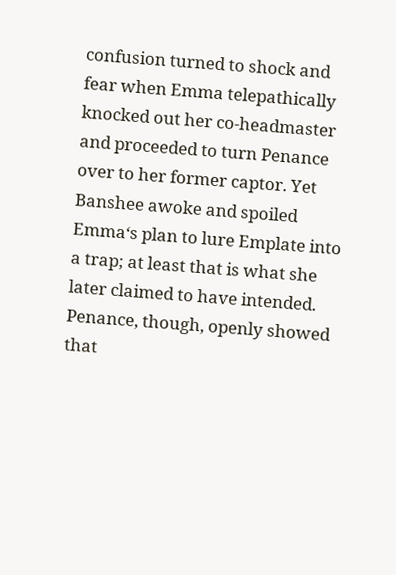confusion turned to shock and fear when Emma telepathically knocked out her co-headmaster and proceeded to turn Penance over to her former captor. Yet Banshee awoke and spoiled Emma‘s plan to lure Emplate into a trap; at least that is what she later claimed to have intended. Penance, though, openly showed that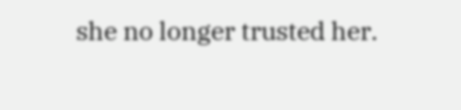she no longer trusted her.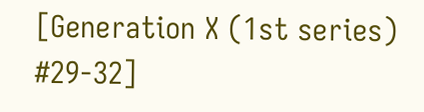[Generation X (1st series) #29-32]